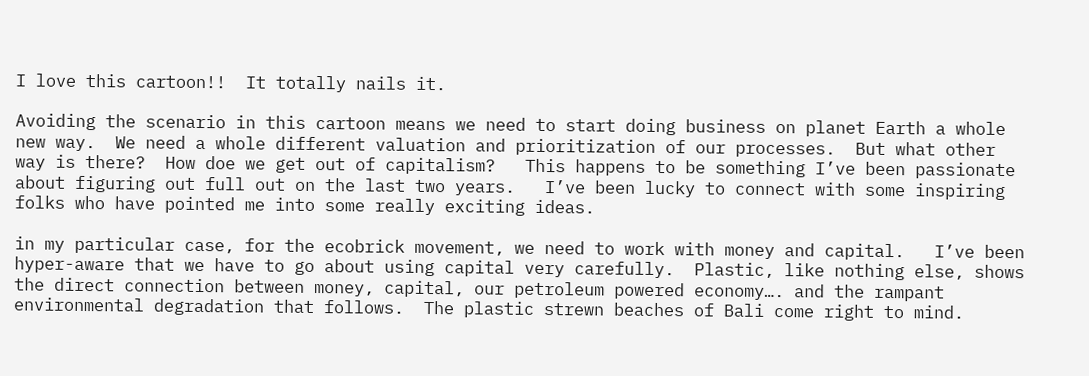I love this cartoon!!  It totally nails it.

Avoiding the scenario in this cartoon means we need to start doing business on planet Earth a whole new way.  We need a whole different valuation and prioritization of our processes.  But what other way is there?  How doe we get out of capitalism?   This happens to be something I’ve been passionate about figuring out full out on the last two years.   I’ve been lucky to connect with some inspiring folks who have pointed me into some really exciting ideas.

in my particular case, for the ecobrick movement, we need to work with money and capital.   I’ve been hyper-aware that we have to go about using capital very carefully.  Plastic, like nothing else, shows the direct connection between money, capital, our petroleum powered economy…. and the rampant environmental degradation that follows.  The plastic strewn beaches of Bali come right to mind.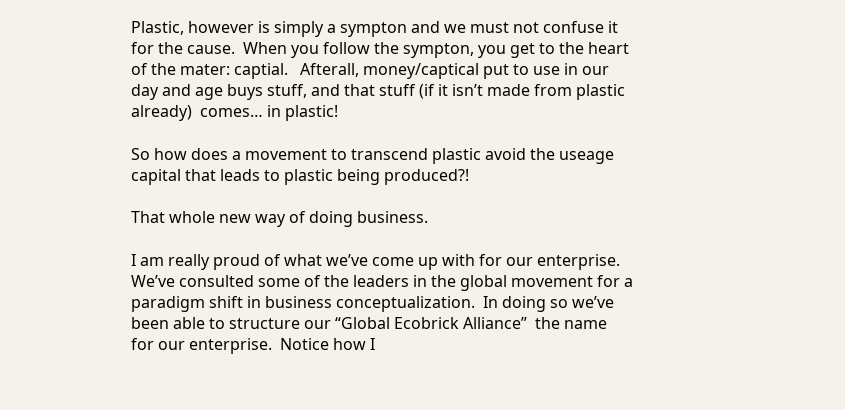Plastic, however is simply a sympton and we must not confuse it for the cause.  When you follow the sympton, you get to the heart of the mater: captial.   Afterall, money/captical put to use in our day and age buys stuff, and that stuff (if it isn’t made from plastic already)  comes… in plastic!

So how does a movement to transcend plastic avoid the useage capital that leads to plastic being produced?!

That whole new way of doing business.

I am really proud of what we’ve come up with for our enterprise.  We’ve consulted some of the leaders in the global movement for a paradigm shift in business conceptualization.  In doing so we’ve been able to structure our “Global Ecobrick Alliance”  the name for our enterprise.  Notice how I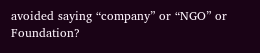avoided saying “company” or “NGO” or Foundation?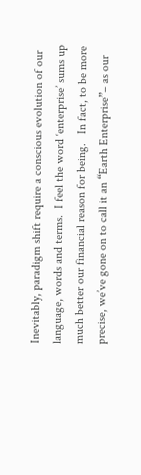Inevitably, paradigm shift require a conscious evolution of our language, words and terms.  I feel the word ‘enterprise’ sums up much better our financial reason for being.   In fact, to be more precise, we’ve gone on to call it an “Earth Enterprise”– as our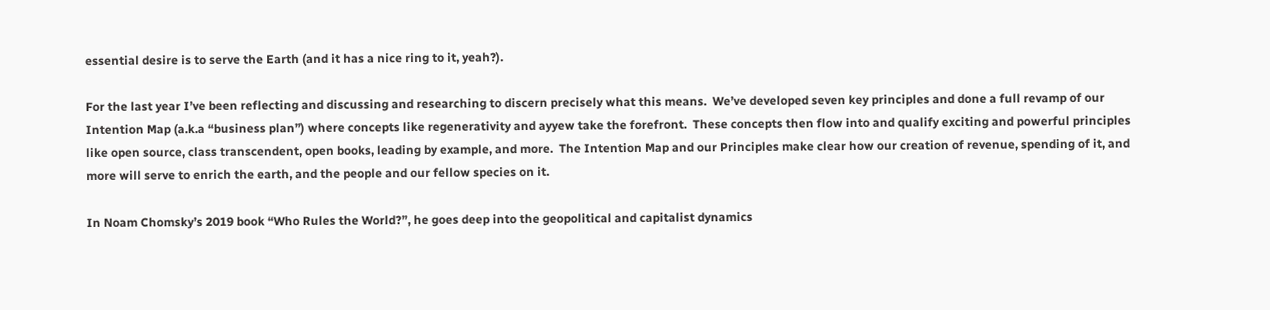essential desire is to serve the Earth (and it has a nice ring to it, yeah?).

For the last year I’ve been reflecting and discussing and researching to discern precisely what this means.  We’ve developed seven key principles and done a full revamp of our Intention Map (a.k.a “business plan”) where concepts like regenerativity and ayyew take the forefront.  These concepts then flow into and qualify exciting and powerful principles like open source, class transcendent, open books, leading by example, and more.  The Intention Map and our Principles make clear how our creation of revenue, spending of it, and more will serve to enrich the earth, and the people and our fellow species on it.

In Noam Chomsky’s 2019 book “Who Rules the World?”, he goes deep into the geopolitical and capitalist dynamics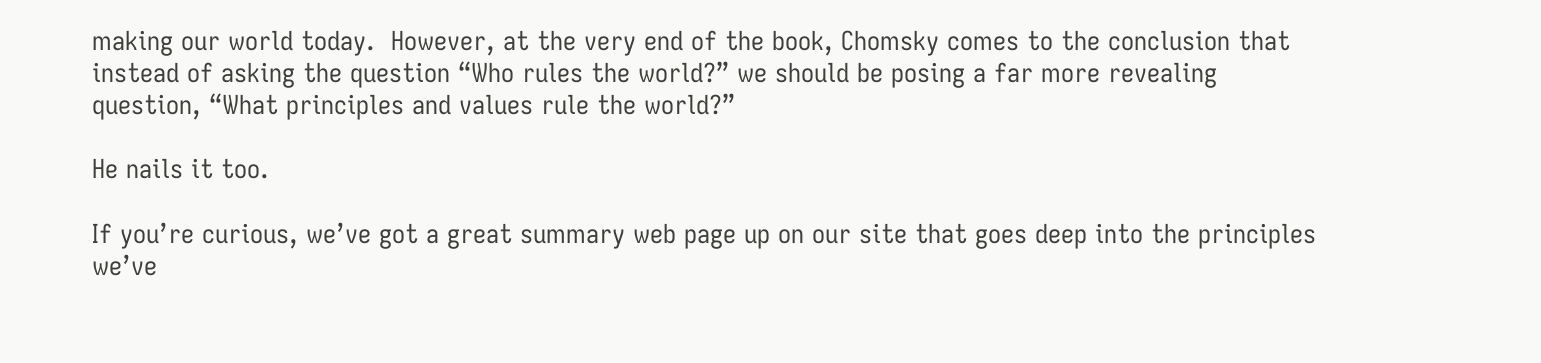making our world today.  However, at the very end of the book, Chomsky comes to the conclusion that instead of asking the question “Who rules the world?” we should be posing a far more revealing question, “What principles and values rule the world?”

He nails it too.

If you’re curious, we’ve got a great summary web page up on our site that goes deep into the principles we’ve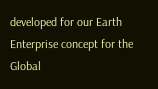developed for our Earth Enterprise concept for the Global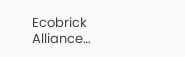Ecobrick Alliance…